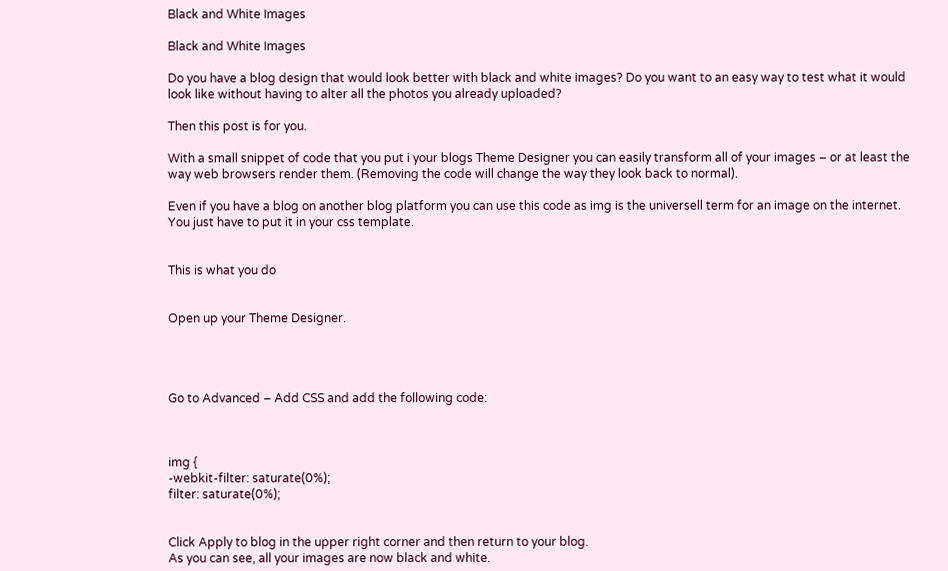Black and White Images

Black and White Images

Do you have a blog design that would look better with black and white images? Do you want to an easy way to test what it would look like without having to alter all the photos you already uploaded?

Then this post is for you.

With a small snippet of code that you put i your blogs Theme Designer you can easily transform all of your images – or at least the way web browsers render them. (Removing the code will change the way they look back to normal).

Even if you have a blog on another blog platform you can use this code as img is the universell term for an image on the internet. You just have to put it in your css template.


This is what you do


Open up your Theme Designer.




Go to Advanced – Add CSS and add the following code:



img {
-webkit-filter: saturate(0%);
filter: saturate(0%);


Click Apply to blog in the upper right corner and then return to your blog.
As you can see, all your images are now black and white.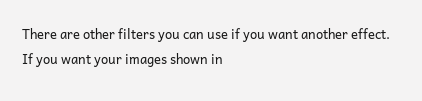There are other filters you can use if you want another effect. If you want your images shown in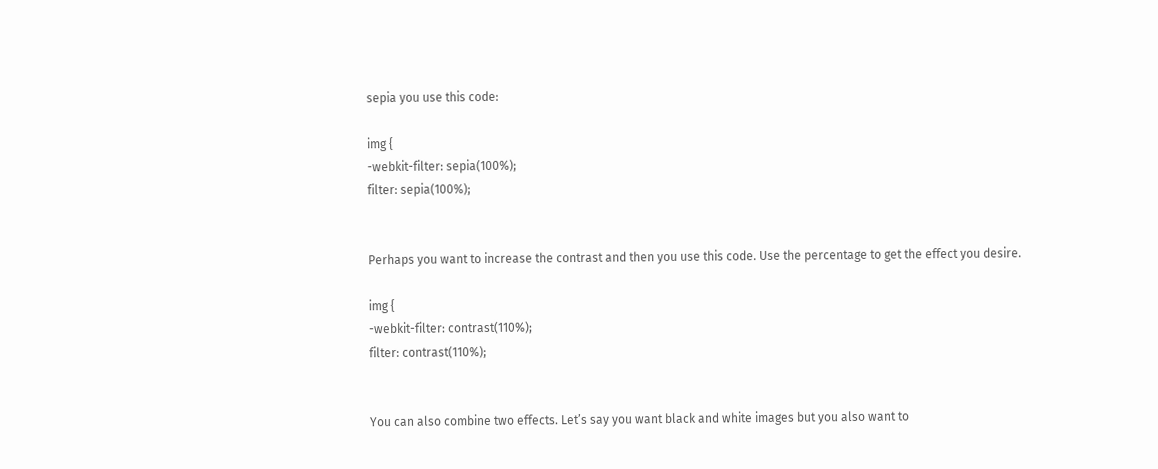sepia you use this code:

img {
-webkit-filter: sepia(100%);
filter: sepia(100%);


Perhaps you want to increase the contrast and then you use this code. Use the percentage to get the effect you desire.

img {
-webkit-filter: contrast(110%);
filter: contrast(110%);


You can also combine two effects. Let’s say you want black and white images but you also want to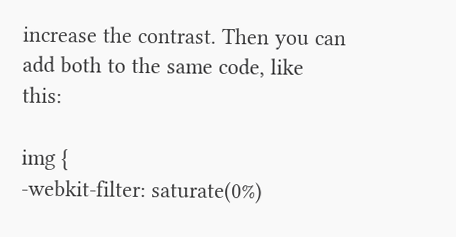increase the contrast. Then you can add both to the same code, like this:

img {
-webkit-filter: saturate(0%)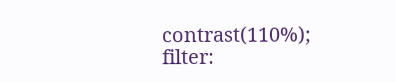contrast(110%);
filter: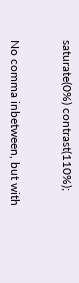saturate(0%) contrast(110%);


No comma inbetween, but with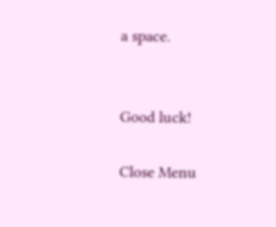a space.


Good luck!

Close Menu